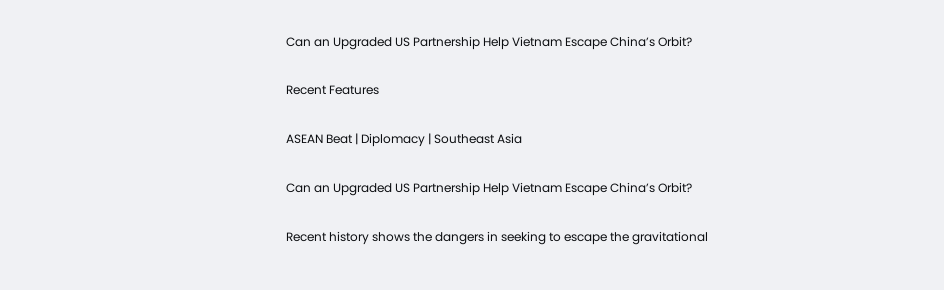Can an Upgraded US Partnership Help Vietnam Escape China’s Orbit?

Recent Features

ASEAN Beat | Diplomacy | Southeast Asia

Can an Upgraded US Partnership Help Vietnam Escape China’s Orbit?

Recent history shows the dangers in seeking to escape the gravitational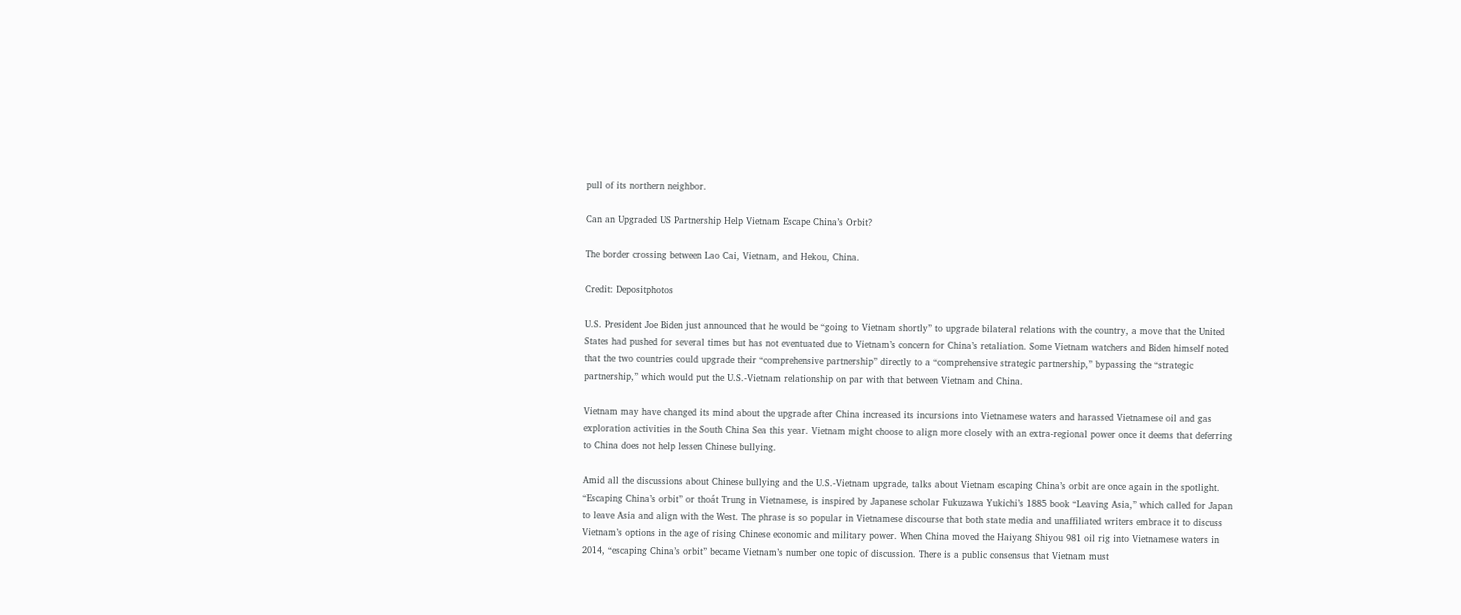pull of its northern neighbor.

Can an Upgraded US Partnership Help Vietnam Escape China’s Orbit?

The border crossing between Lao Cai, Vietnam, and Hekou, China.

Credit: Depositphotos

U.S. President Joe Biden just announced that he would be “going to Vietnam shortly” to upgrade bilateral relations with the country, a move that the United States had pushed for several times but has not eventuated due to Vietnam’s concern for China’s retaliation. Some Vietnam watchers and Biden himself noted that the two countries could upgrade their “comprehensive partnership” directly to a “comprehensive strategic partnership,” bypassing the “strategic partnership,” which would put the U.S.-Vietnam relationship on par with that between Vietnam and China.

Vietnam may have changed its mind about the upgrade after China increased its incursions into Vietnamese waters and harassed Vietnamese oil and gas exploration activities in the South China Sea this year. Vietnam might choose to align more closely with an extra-regional power once it deems that deferring to China does not help lessen Chinese bullying.

Amid all the discussions about Chinese bullying and the U.S.-Vietnam upgrade, talks about Vietnam escaping China’s orbit are once again in the spotlight. “Escaping China’s orbit” or thoát Trung in Vietnamese, is inspired by Japanese scholar Fukuzawa Yukichi’s 1885 book “Leaving Asia,” which called for Japan to leave Asia and align with the West. The phrase is so popular in Vietnamese discourse that both state media and unaffiliated writers embrace it to discuss Vietnam’s options in the age of rising Chinese economic and military power. When China moved the Haiyang Shiyou 981 oil rig into Vietnamese waters in 2014, “escaping China’s orbit” became Vietnam’s number one topic of discussion. There is a public consensus that Vietnam must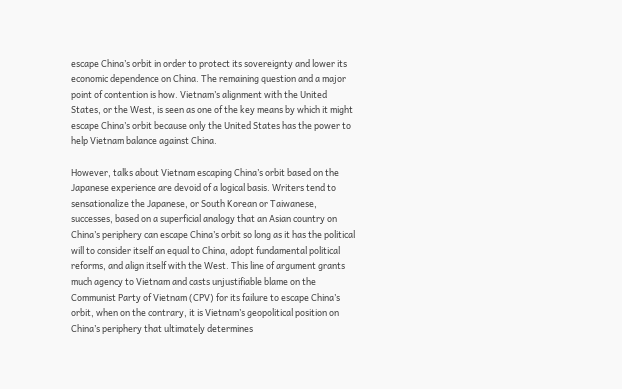escape China’s orbit in order to protect its sovereignty and lower its economic dependence on China. The remaining question and a major point of contention is how. Vietnam’s alignment with the United States, or the West, is seen as one of the key means by which it might escape China’s orbit because only the United States has the power to help Vietnam balance against China.

However, talks about Vietnam escaping China’s orbit based on the Japanese experience are devoid of a logical basis. Writers tend to sensationalize the Japanese, or South Korean or Taiwanese, successes, based on a superficial analogy that an Asian country on China’s periphery can escape China’s orbit so long as it has the political will to consider itself an equal to China, adopt fundamental political reforms, and align itself with the West. This line of argument grants much agency to Vietnam and casts unjustifiable blame on the Communist Party of Vietnam (CPV) for its failure to escape China’s orbit, when on the contrary, it is Vietnam’s geopolitical position on China’s periphery that ultimately determines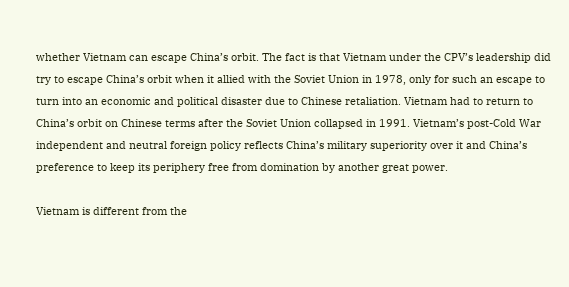whether Vietnam can escape China’s orbit. The fact is that Vietnam under the CPV’s leadership did try to escape China’s orbit when it allied with the Soviet Union in 1978, only for such an escape to turn into an economic and political disaster due to Chinese retaliation. Vietnam had to return to China’s orbit on Chinese terms after the Soviet Union collapsed in 1991. Vietnam’s post-Cold War independent and neutral foreign policy reflects China’s military superiority over it and China’s preference to keep its periphery free from domination by another great power.

Vietnam is different from the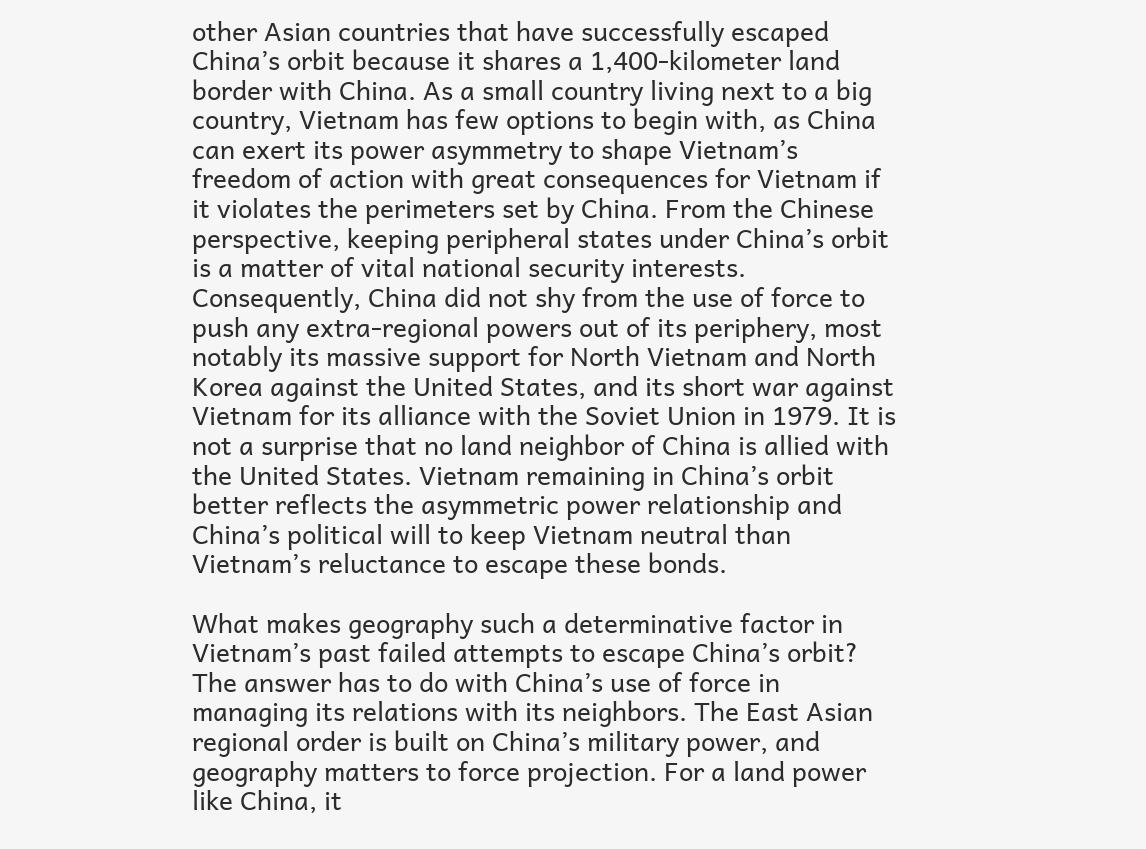other Asian countries that have successfully escaped China’s orbit because it shares a 1,400-kilometer land border with China. As a small country living next to a big country, Vietnam has few options to begin with, as China can exert its power asymmetry to shape Vietnam’s freedom of action with great consequences for Vietnam if it violates the perimeters set by China. From the Chinese perspective, keeping peripheral states under China’s orbit is a matter of vital national security interests. Consequently, China did not shy from the use of force to push any extra-regional powers out of its periphery, most notably its massive support for North Vietnam and North Korea against the United States, and its short war against Vietnam for its alliance with the Soviet Union in 1979. It is not a surprise that no land neighbor of China is allied with the United States. Vietnam remaining in China’s orbit better reflects the asymmetric power relationship and China’s political will to keep Vietnam neutral than Vietnam’s reluctance to escape these bonds.

What makes geography such a determinative factor in Vietnam’s past failed attempts to escape China’s orbit? The answer has to do with China’s use of force in managing its relations with its neighbors. The East Asian regional order is built on China’s military power, and geography matters to force projection. For a land power like China, it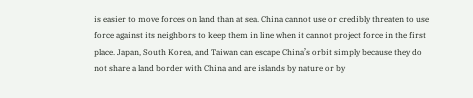is easier to move forces on land than at sea. China cannot use or credibly threaten to use force against its neighbors to keep them in line when it cannot project force in the first place. Japan, South Korea, and Taiwan can escape China’s orbit simply because they do not share a land border with China and are islands by nature or by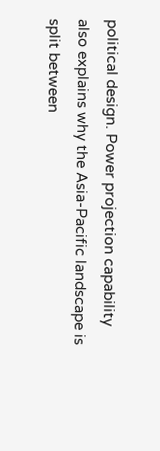political design. Power projection capability also explains why the Asia-Pacific landscape is split between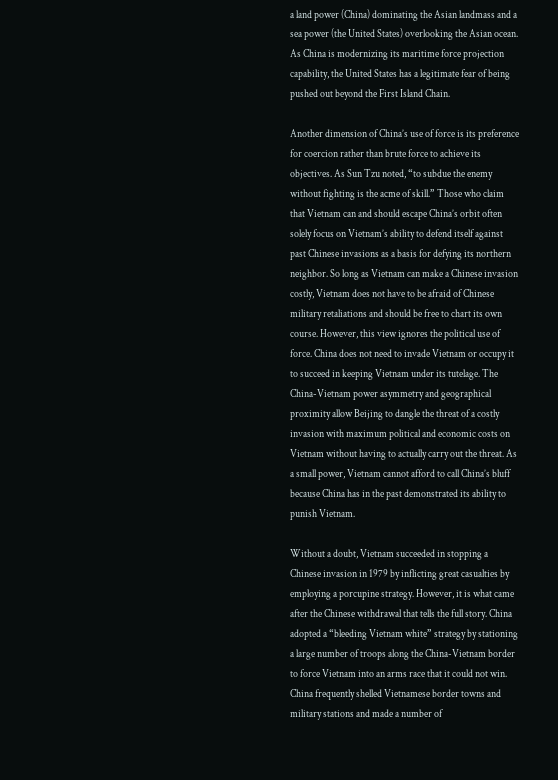a land power (China) dominating the Asian landmass and a sea power (the United States) overlooking the Asian ocean. As China is modernizing its maritime force projection capability, the United States has a legitimate fear of being pushed out beyond the First Island Chain.

Another dimension of China’s use of force is its preference for coercion rather than brute force to achieve its objectives. As Sun Tzu noted, “to subdue the enemy without fighting is the acme of skill.” Those who claim that Vietnam can and should escape China’s orbit often solely focus on Vietnam’s ability to defend itself against past Chinese invasions as a basis for defying its northern neighbor. So long as Vietnam can make a Chinese invasion costly, Vietnam does not have to be afraid of Chinese military retaliations and should be free to chart its own course. However, this view ignores the political use of force. China does not need to invade Vietnam or occupy it to succeed in keeping Vietnam under its tutelage. The China-Vietnam power asymmetry and geographical proximity allow Beijing to dangle the threat of a costly invasion with maximum political and economic costs on Vietnam without having to actually carry out the threat. As a small power, Vietnam cannot afford to call China’s bluff because China has in the past demonstrated its ability to punish Vietnam.

Without a doubt, Vietnam succeeded in stopping a Chinese invasion in 1979 by inflicting great casualties by employing a porcupine strategy. However, it is what came after the Chinese withdrawal that tells the full story. China adopted a “bleeding Vietnam white” strategy by stationing a large number of troops along the China-Vietnam border to force Vietnam into an arms race that it could not win. China frequently shelled Vietnamese border towns and military stations and made a number of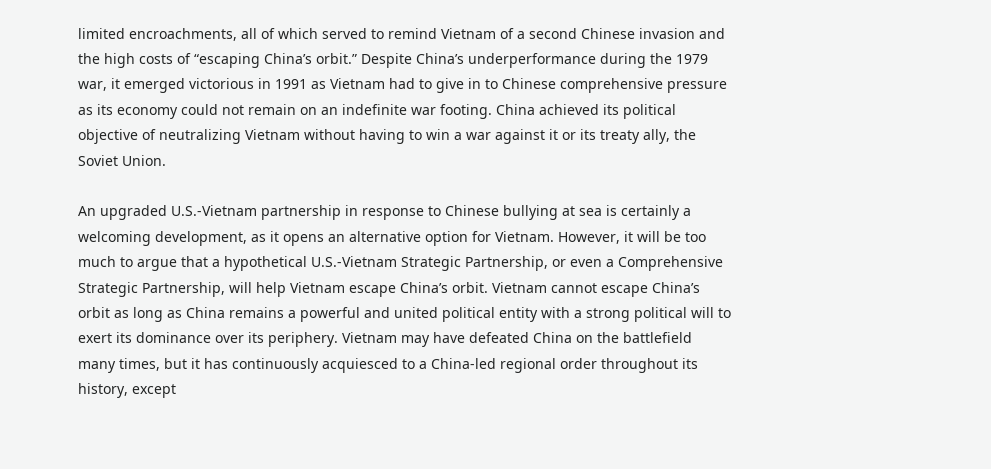limited encroachments, all of which served to remind Vietnam of a second Chinese invasion and the high costs of “escaping China’s orbit.” Despite China’s underperformance during the 1979 war, it emerged victorious in 1991 as Vietnam had to give in to Chinese comprehensive pressure as its economy could not remain on an indefinite war footing. China achieved its political objective of neutralizing Vietnam without having to win a war against it or its treaty ally, the Soviet Union.

An upgraded U.S.-Vietnam partnership in response to Chinese bullying at sea is certainly a welcoming development, as it opens an alternative option for Vietnam. However, it will be too much to argue that a hypothetical U.S.-Vietnam Strategic Partnership, or even a Comprehensive Strategic Partnership, will help Vietnam escape China’s orbit. Vietnam cannot escape China’s orbit as long as China remains a powerful and united political entity with a strong political will to exert its dominance over its periphery. Vietnam may have defeated China on the battlefield many times, but it has continuously acquiesced to a China-led regional order throughout its history, except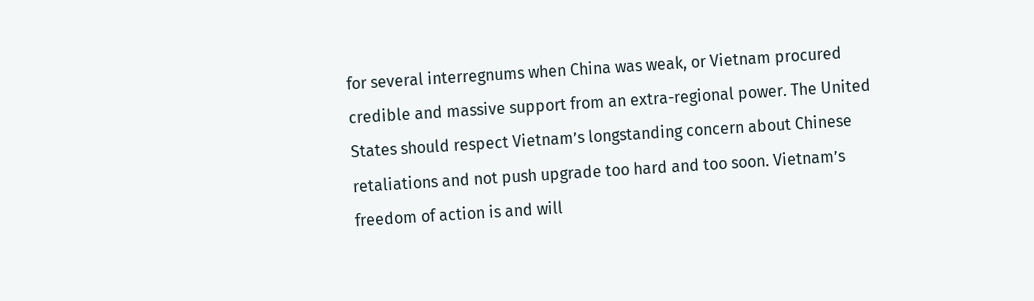for several interregnums when China was weak, or Vietnam procured credible and massive support from an extra-regional power. The United States should respect Vietnam’s longstanding concern about Chinese retaliations and not push upgrade too hard and too soon. Vietnam’s freedom of action is and will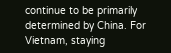continue to be primarily determined by China. For Vietnam, staying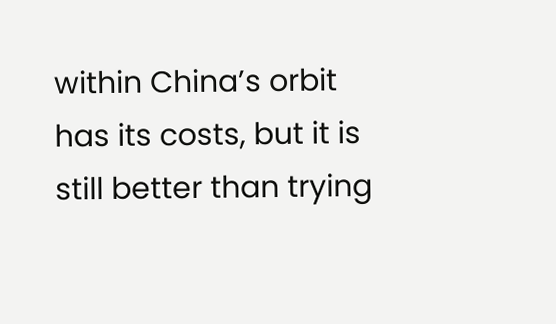within China’s orbit has its costs, but it is still better than trying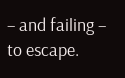– and failing – to escape.